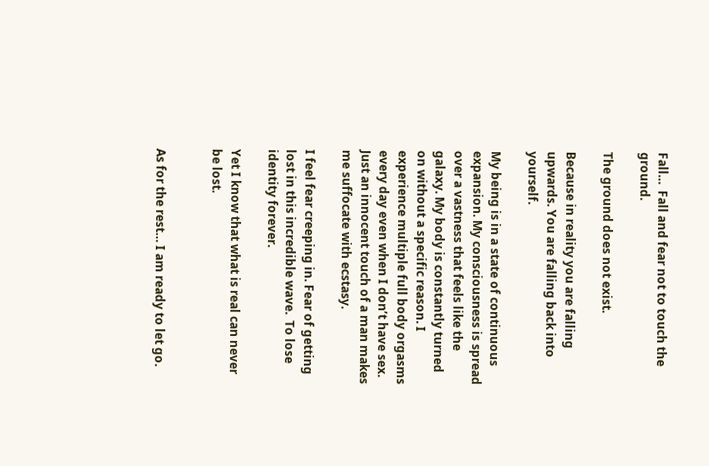Fall…  Fall and fear not to touch the ground.

The ground does not exist.

Because in reality you are falling upwards. You are falling back into yourself.

My being is in a state of continuous expansion. My consciousness is spread over a vastness that feels like the galaxy. My body is constantly turned on without a specific reason. I experience multiple full body orgasms every day even when I don’t have sex. Just an innocent touch of a man makes me suffocate with ecstasy.

I feel fear creeping in. Fear of getting lost in this incredible wave.  To lose identity forever.

Yet I know that what is real can never be lost.


As for the rest… I am ready to let go.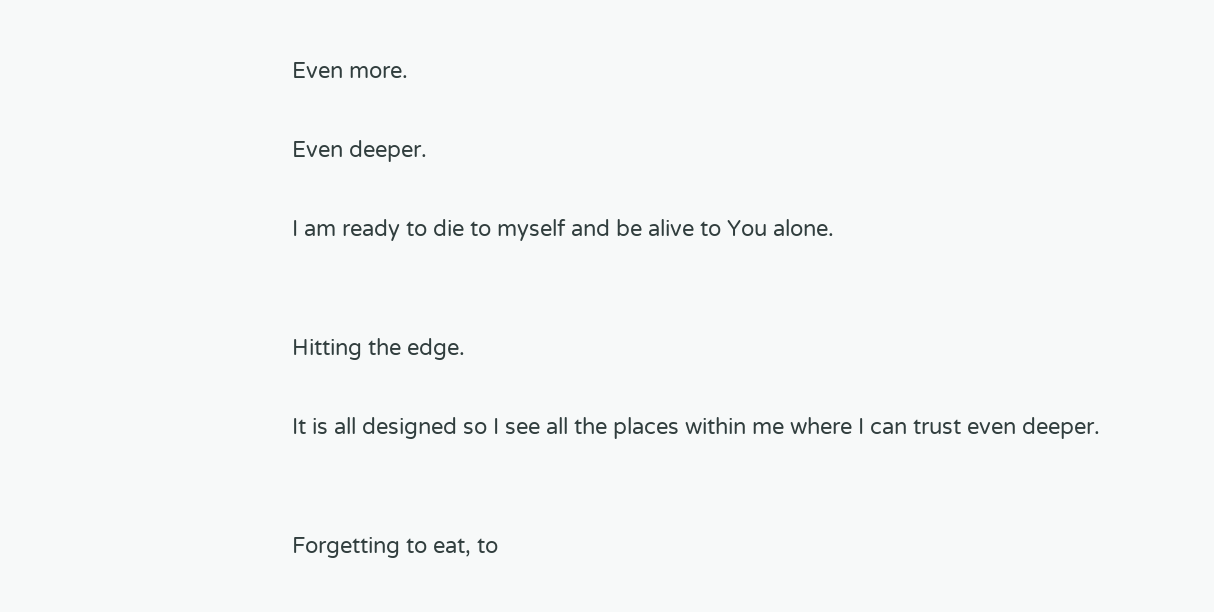Even more.

Even deeper.

I am ready to die to myself and be alive to You alone.


Hitting the edge.

It is all designed so I see all the places within me where I can trust even deeper.


Forgetting to eat, to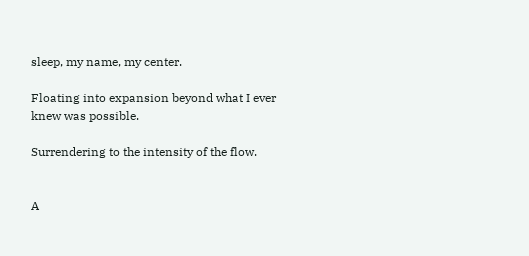sleep, my name, my center.

Floating into expansion beyond what I ever knew was possible.

Surrendering to the intensity of the flow.


A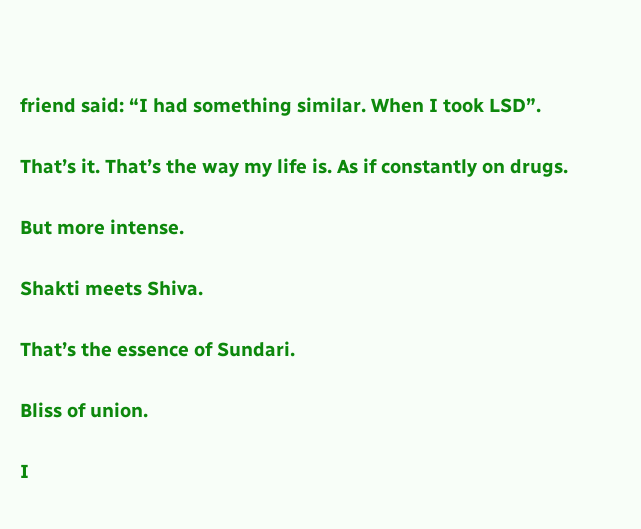friend said: “I had something similar. When I took LSD”.

That’s it. That’s the way my life is. As if constantly on drugs.

But more intense.

Shakti meets Shiva.

That’s the essence of Sundari.

Bliss of union.

I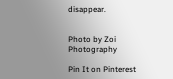disappear.


Photo by Zoi Photography

Pin It on Pinterest